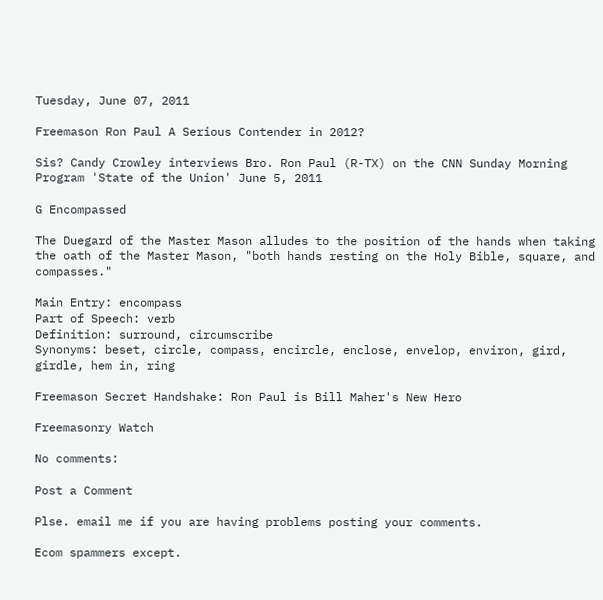Tuesday, June 07, 2011

Freemason Ron Paul A Serious Contender in 2012?

Sis? Candy Crowley interviews Bro. Ron Paul (R-TX) on the CNN Sunday Morning Program 'State of the Union' June 5, 2011

G Encompassed

The Duegard of the Master Mason alludes to the position of the hands when taking the oath of the Master Mason, "both hands resting on the Holy Bible, square, and compasses."

Main Entry: encompass
Part of Speech: verb
Definition: surround, circumscribe
Synonyms: beset, circle, compass, encircle, enclose, envelop, environ, gird, girdle, hem in, ring

Freemason Secret Handshake: Ron Paul is Bill Maher's New Hero

Freemasonry Watch

No comments:

Post a Comment

Plse. email me if you are having problems posting your comments.

Ecom spammers except.